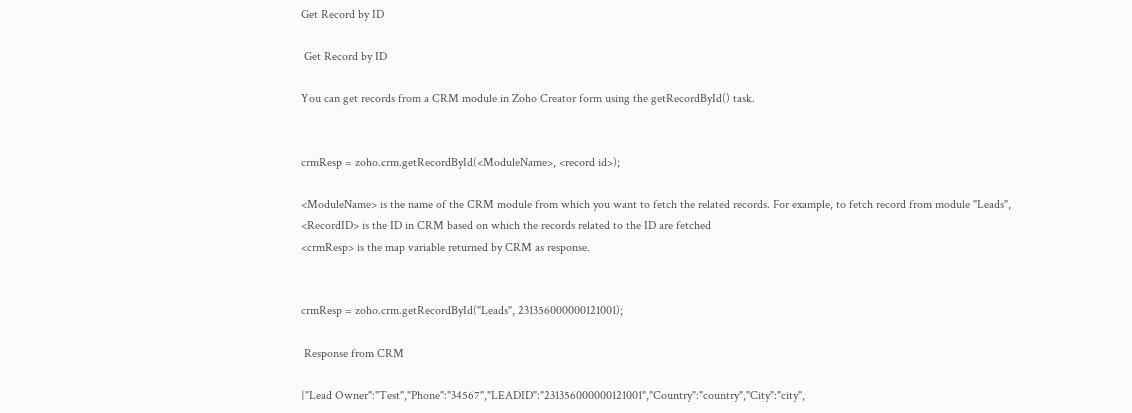Get Record by ID

 Get Record by ID

You can get records from a CRM module in Zoho Creator form using the getRecordById() task.


crmResp = zoho.crm.getRecordById(<ModuleName>, <record id>);

<ModuleName> is the name of the CRM module from which you want to fetch the related records. For example, to fetch record from module "Leads",
<RecordID> is the ID in CRM based on which the records related to the ID are fetched
<crmResp> is the map variable returned by CRM as response.


crmResp = zoho.crm.getRecordById("Leads", 231356000000121001);

 Response from CRM

{"Lead Owner":"Test","Phone":"34567","LEADID":"231356000000121001","Country":"country","City":"city",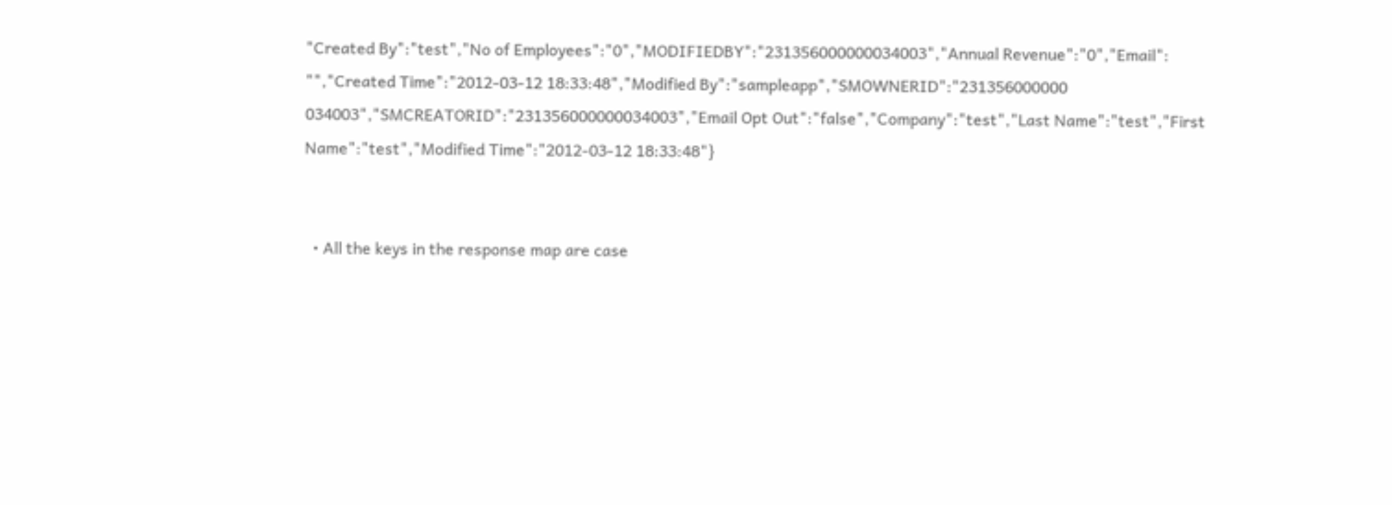"Created By":"test","No of Employees":"0","MODIFIEDBY":"231356000000034003","Annual Revenue":"0","Email":
"","Created Time":"2012-03-12 18:33:48","Modified By":"sampleapp","SMOWNERID":"231356000000
034003","SMCREATORID":"231356000000034003","Email Opt Out":"false","Company":"test","Last Name":"test","First
Name":"test","Modified Time":"2012-03-12 18:33:48"}


  • All the keys in the response map are case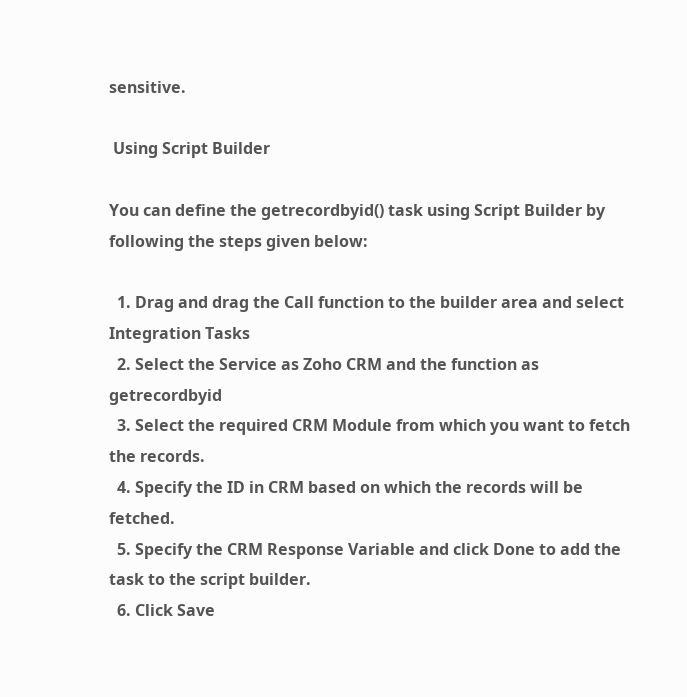sensitive.

 Using Script Builder

You can define the getrecordbyid() task using Script Builder by following the steps given below:

  1. Drag and drag the Call function to the builder area and select Integration Tasks
  2. Select the Service as Zoho CRM and the function as getrecordbyid
  3. Select the required CRM Module from which you want to fetch the records.
  4. Specify the ID in CRM based on which the records will be fetched.
  5. Specify the CRM Response Variable and click Done to add the task to the script builder.
  6. Click Save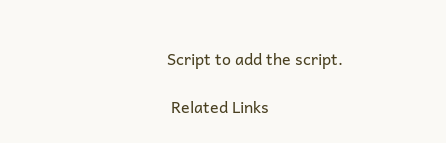Script to add the script.

 Related Links